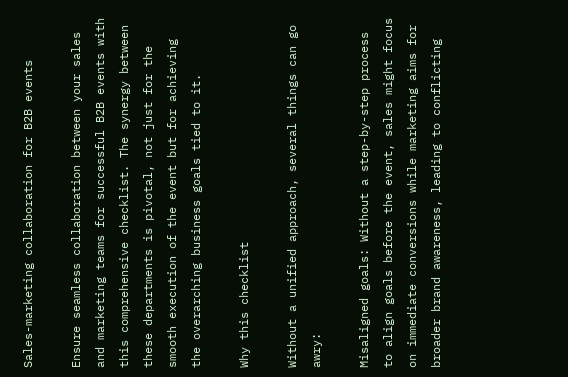Sales-marketing collaboration for B2B events

Ensure seamless collaboration between your sales and marketing teams for successful B2B events with this comprehensive checklist. The synergy between these departments is pivotal, not just for the smooth execution of the event but for achieving the overarching business goals tied to it.

Why this checklist

Without a unified approach, several things can go awry:

Misaligned goals: Without a step-by-step process to align goals before the event, sales might focus on immediate conversions while marketing aims for broader brand awareness, leading to conflicting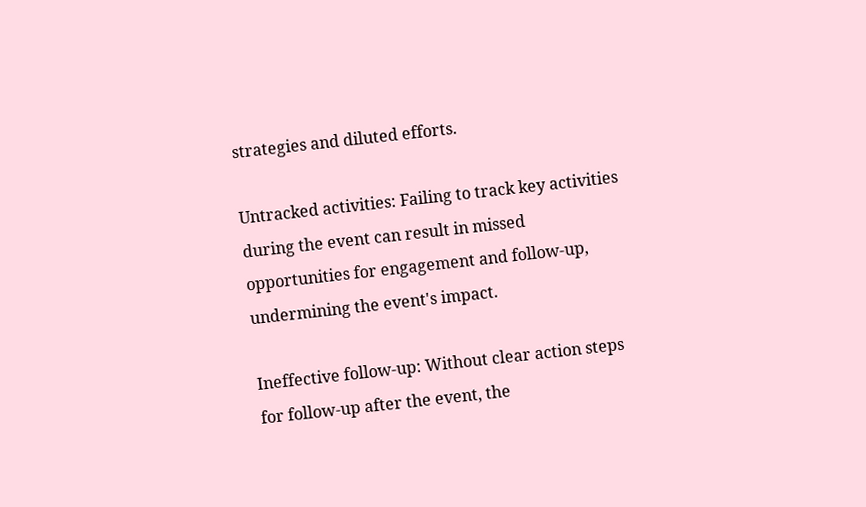strategies and diluted efforts.

Untracked activities: Failing to track key activities during the event can result in missed opportunities for engagement and follow-up, undermining the event's impact.

Ineffective follow-up: Without clear action steps for follow-up after the event, the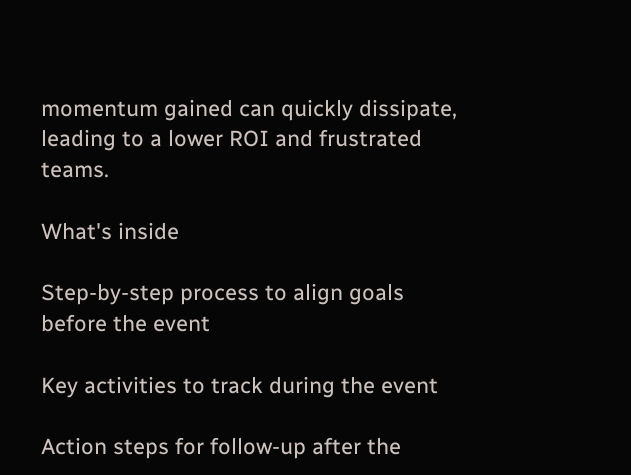momentum gained can quickly dissipate, leading to a lower ROI and frustrated teams.

What's inside

Step-by-step process to align goals before the event

Key activities to track during the event

Action steps for follow-up after the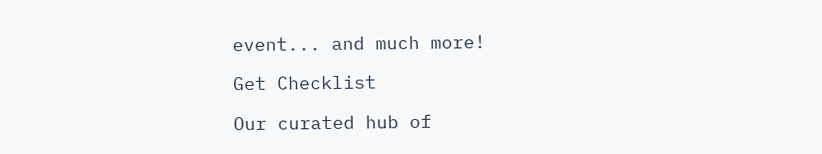event... and much more!

Get Checklist

Our curated hub of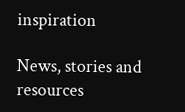inspiration

News, stories and resources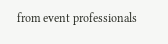from event professionals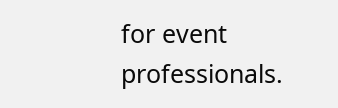for event professionals.